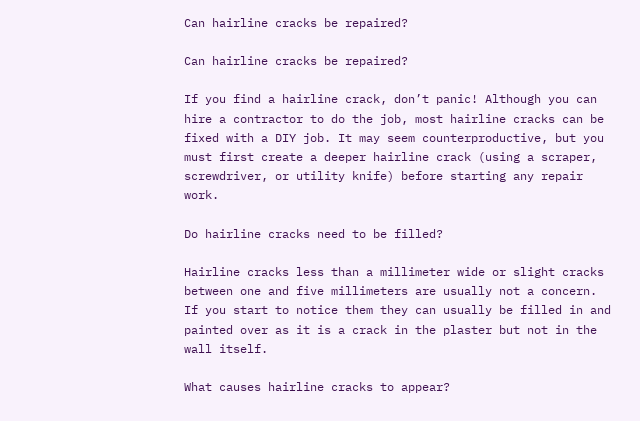Can hairline cracks be repaired?

Can hairline cracks be repaired?

If you find a hairline crack, don’t panic! Although you can hire a contractor to do the job, most hairline cracks can be fixed with a DIY job. It may seem counterproductive, but you must first create a deeper hairline crack (using a scraper, screwdriver, or utility knife) before starting any repair work.

Do hairline cracks need to be filled?

Hairline cracks less than a millimeter wide or slight cracks between one and five millimeters are usually not a concern. If you start to notice them they can usually be filled in and painted over as it is a crack in the plaster but not in the wall itself.

What causes hairline cracks to appear?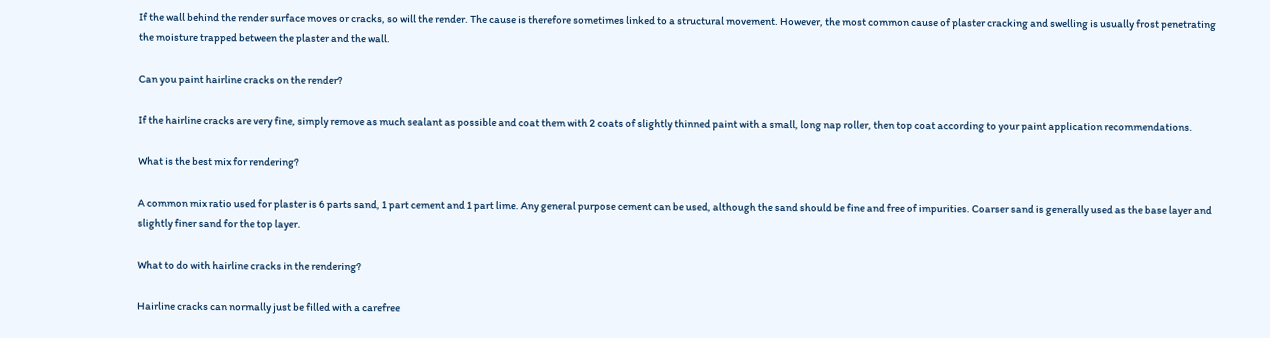If the wall behind the render surface moves or cracks, so will the render. The cause is therefore sometimes linked to a structural movement. However, the most common cause of plaster cracking and swelling is usually frost penetrating the moisture trapped between the plaster and the wall.

Can you paint hairline cracks on the render?

If the hairline cracks are very fine, simply remove as much sealant as possible and coat them with 2 coats of slightly thinned paint with a small, long nap roller, then top coat according to your paint application recommendations.

What is the best mix for rendering?

A common mix ratio used for plaster is 6 parts sand, 1 part cement and 1 part lime. Any general purpose cement can be used, although the sand should be fine and free of impurities. Coarser sand is generally used as the base layer and slightly finer sand for the top layer.

What to do with hairline cracks in the rendering?

Hairline cracks can normally just be filled with a carefree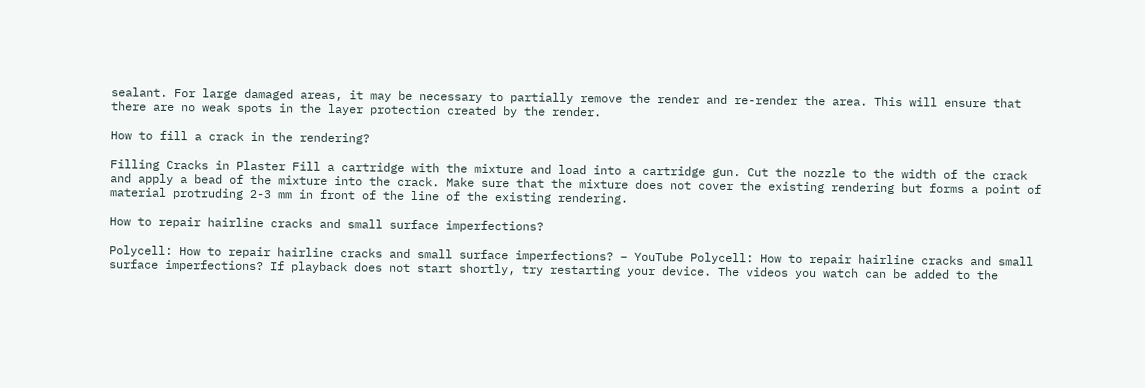sealant. For large damaged areas, it may be necessary to partially remove the render and re-render the area. This will ensure that there are no weak spots in the layer protection created by the render.

How to fill a crack in the rendering?

Filling Cracks in Plaster Fill a cartridge with the mixture and load into a cartridge gun. Cut the nozzle to the width of the crack and apply a bead of the mixture into the crack. Make sure that the mixture does not cover the existing rendering but forms a point of material protruding 2-3 mm in front of the line of the existing rendering.

How to repair hairline cracks and small surface imperfections?

Polycell: How to repair hairline cracks and small surface imperfections? – YouTube Polycell: How to repair hairline cracks and small surface imperfections? If playback does not start shortly, try restarting your device. The videos you watch can be added to the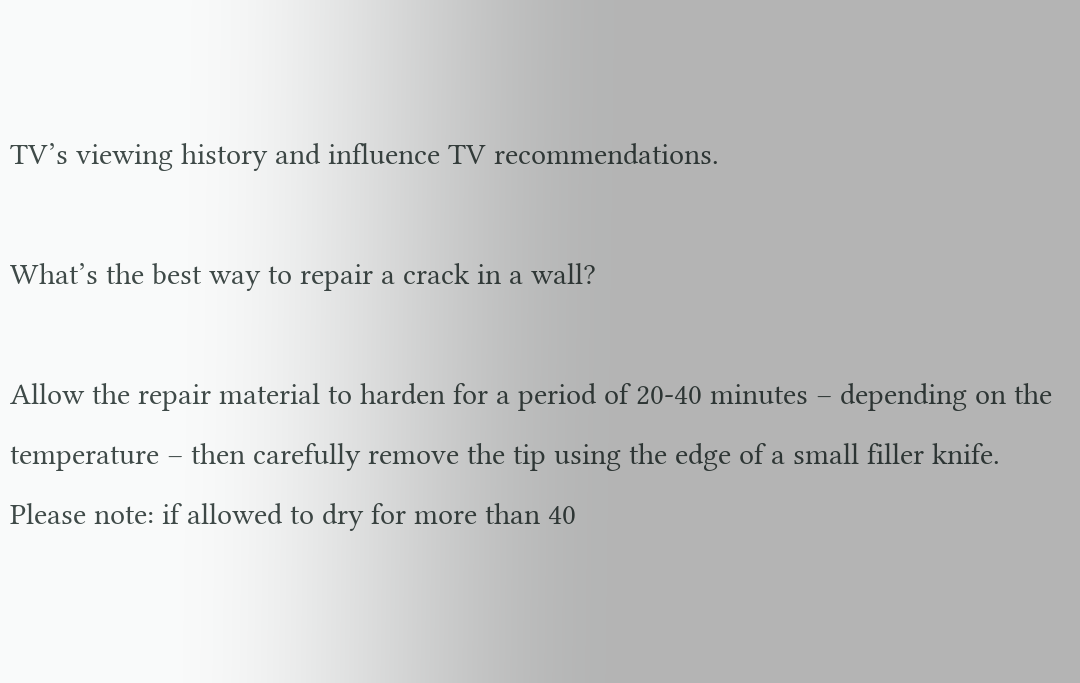TV’s viewing history and influence TV recommendations.

What’s the best way to repair a crack in a wall?

Allow the repair material to harden for a period of 20-40 minutes – depending on the temperature – then carefully remove the tip using the edge of a small filler knife. Please note: if allowed to dry for more than 40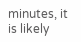minutes, it is likely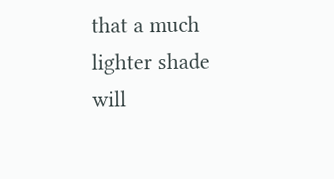that a much lighter shade will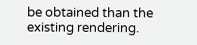be obtained than the existing rendering.